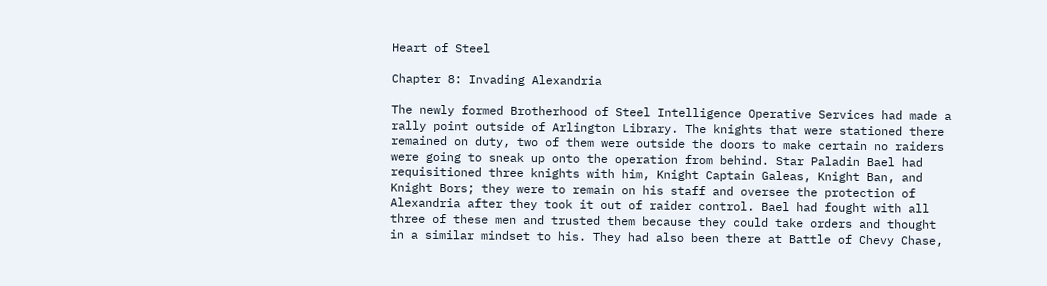Heart of Steel

Chapter 8: Invading Alexandria

The newly formed Brotherhood of Steel Intelligence Operative Services had made a rally point outside of Arlington Library. The knights that were stationed there remained on duty, two of them were outside the doors to make certain no raiders were going to sneak up onto the operation from behind. Star Paladin Bael had requisitioned three knights with him, Knight Captain Galeas, Knight Ban, and Knight Bors; they were to remain on his staff and oversee the protection of Alexandria after they took it out of raider control. Bael had fought with all three of these men and trusted them because they could take orders and thought in a similar mindset to his. They had also been there at Battle of Chevy Chase,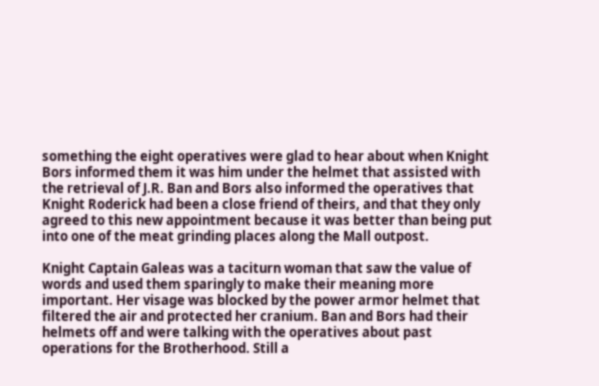something the eight operatives were glad to hear about when Knight Bors informed them it was him under the helmet that assisted with the retrieval of J.R. Ban and Bors also informed the operatives that Knight Roderick had been a close friend of theirs, and that they only agreed to this new appointment because it was better than being put into one of the meat grinding places along the Mall outpost.

Knight Captain Galeas was a taciturn woman that saw the value of words and used them sparingly to make their meaning more important. Her visage was blocked by the power armor helmet that filtered the air and protected her cranium. Ban and Bors had their helmets off and were talking with the operatives about past operations for the Brotherhood. Still a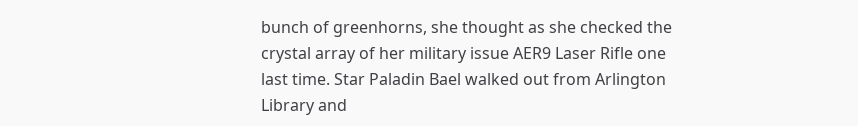bunch of greenhorns, she thought as she checked the crystal array of her military issue AER9 Laser Rifle one last time. Star Paladin Bael walked out from Arlington Library and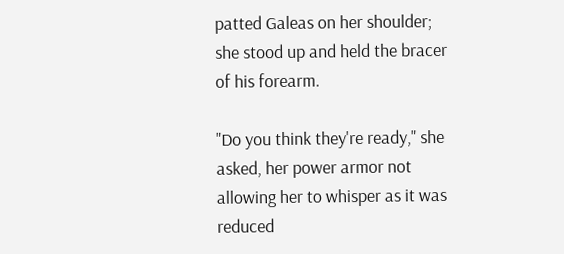patted Galeas on her shoulder; she stood up and held the bracer of his forearm.

"Do you think they're ready," she asked, her power armor not allowing her to whisper as it was reduced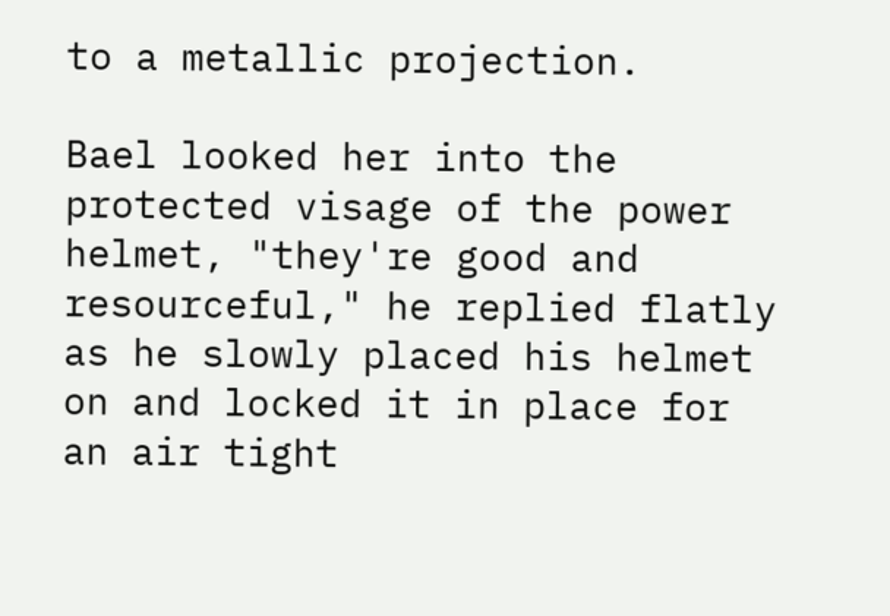to a metallic projection.

Bael looked her into the protected visage of the power helmet, "they're good and resourceful," he replied flatly as he slowly placed his helmet on and locked it in place for an air tight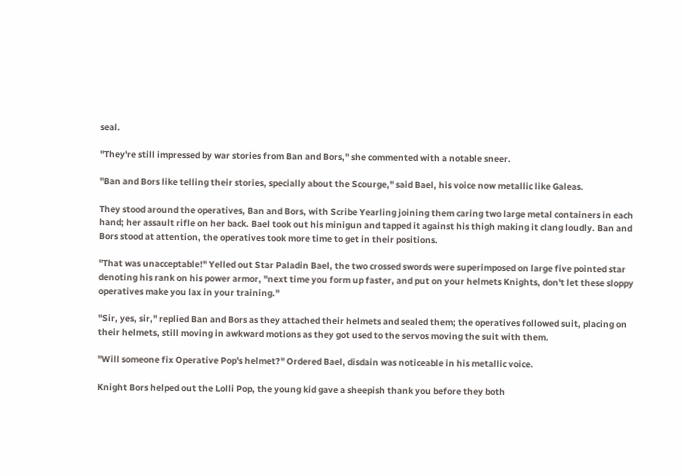seal.

"They're still impressed by war stories from Ban and Bors," she commented with a notable sneer.

"Ban and Bors like telling their stories, specially about the Scourge," said Bael, his voice now metallic like Galeas.

They stood around the operatives, Ban and Bors, with Scribe Yearling joining them caring two large metal containers in each hand; her assault rifle on her back. Bael took out his minigun and tapped it against his thigh making it clang loudly. Ban and Bors stood at attention, the operatives took more time to get in their positions.

"That was unacceptable!" Yelled out Star Paladin Bael, the two crossed swords were superimposed on large five pointed star denoting his rank on his power armor, "next time you form up faster, and put on your helmets Knights, don't let these sloppy operatives make you lax in your training."

"Sir, yes, sir," replied Ban and Bors as they attached their helmets and sealed them; the operatives followed suit, placing on their helmets, still moving in awkward motions as they got used to the servos moving the suit with them.

"Will someone fix Operative Pop's helmet?" Ordered Bael, disdain was noticeable in his metallic voice.

Knight Bors helped out the Lolli Pop, the young kid gave a sheepish thank you before they both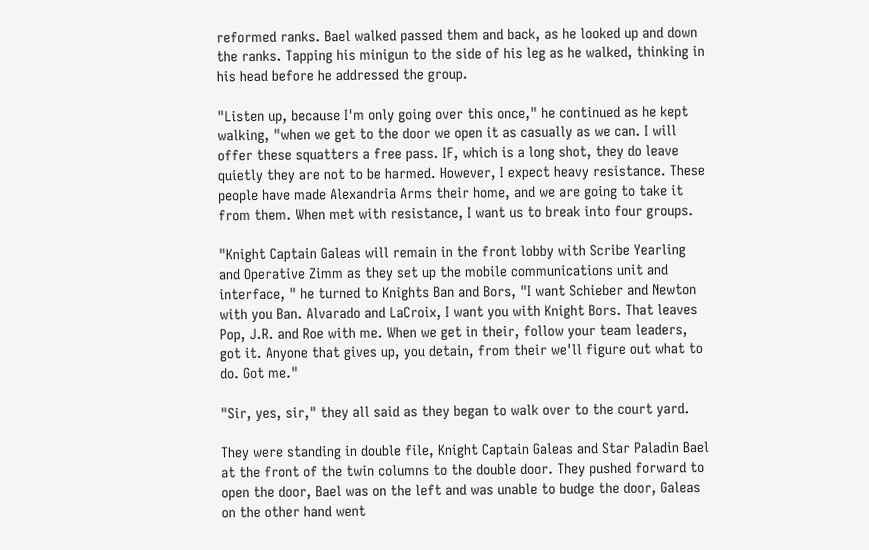reformed ranks. Bael walked passed them and back, as he looked up and down the ranks. Tapping his minigun to the side of his leg as he walked, thinking in his head before he addressed the group.

"Listen up, because I'm only going over this once," he continued as he kept walking, "when we get to the door we open it as casually as we can. I will offer these squatters a free pass. IF, which is a long shot, they do leave quietly they are not to be harmed. However, I expect heavy resistance. These people have made Alexandria Arms their home, and we are going to take it from them. When met with resistance, I want us to break into four groups.

"Knight Captain Galeas will remain in the front lobby with Scribe Yearling and Operative Zimm as they set up the mobile communications unit and interface, " he turned to Knights Ban and Bors, "I want Schieber and Newton with you Ban. Alvarado and LaCroix, I want you with Knight Bors. That leaves Pop, J.R. and Roe with me. When we get in their, follow your team leaders, got it. Anyone that gives up, you detain, from their we'll figure out what to do. Got me."

"Sir, yes, sir," they all said as they began to walk over to the court yard.

They were standing in double file, Knight Captain Galeas and Star Paladin Bael at the front of the twin columns to the double door. They pushed forward to open the door, Bael was on the left and was unable to budge the door, Galeas on the other hand went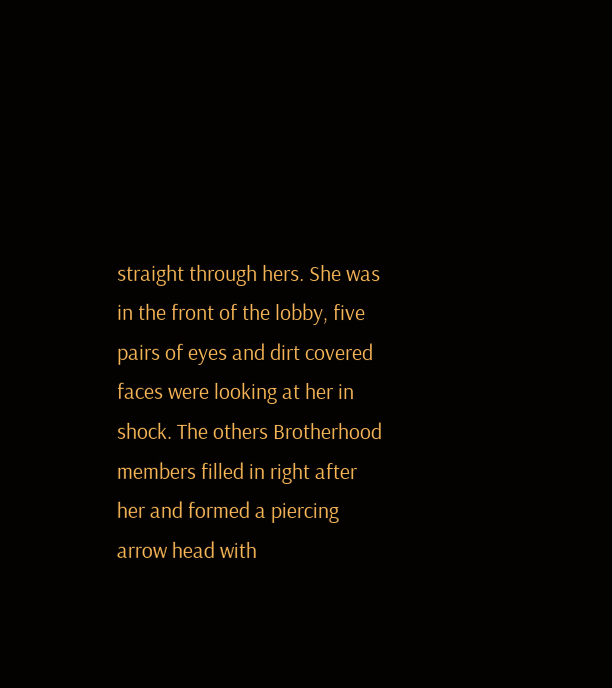straight through hers. She was in the front of the lobby, five pairs of eyes and dirt covered faces were looking at her in shock. The others Brotherhood members filled in right after her and formed a piercing arrow head with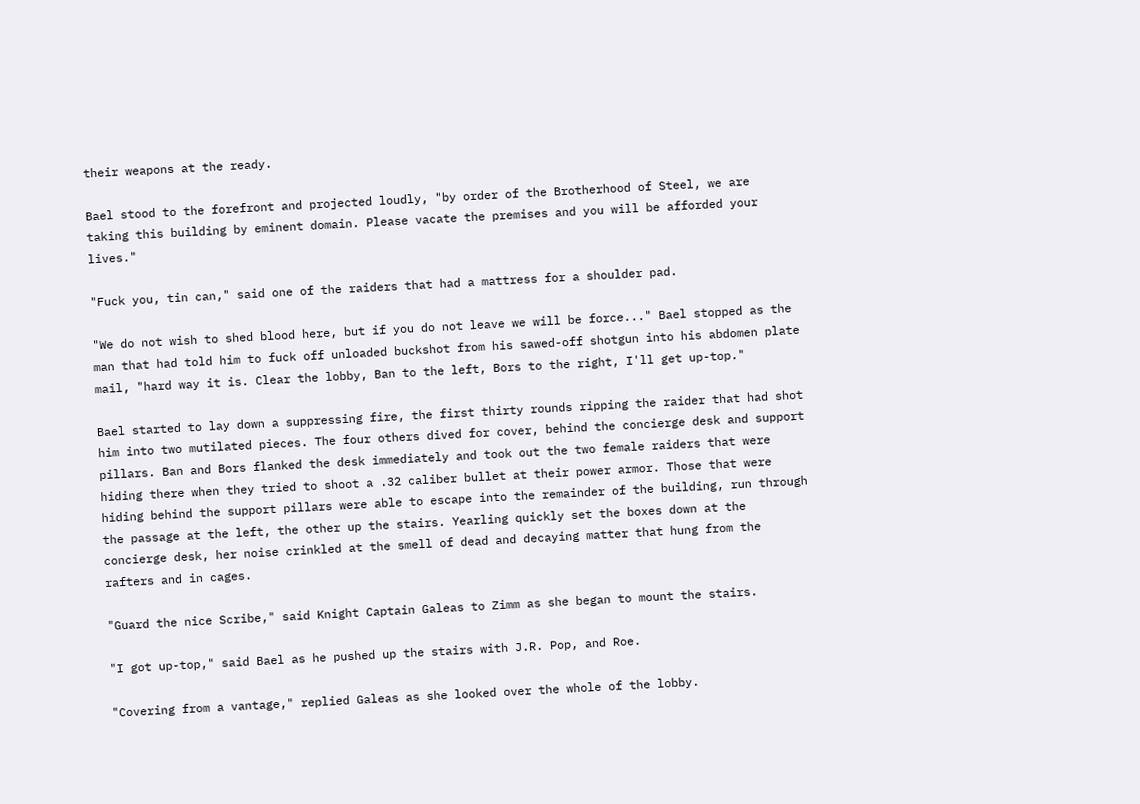their weapons at the ready.

Bael stood to the forefront and projected loudly, "by order of the Brotherhood of Steel, we are taking this building by eminent domain. Please vacate the premises and you will be afforded your lives."

"Fuck you, tin can," said one of the raiders that had a mattress for a shoulder pad.

"We do not wish to shed blood here, but if you do not leave we will be force..." Bael stopped as the man that had told him to fuck off unloaded buckshot from his sawed-off shotgun into his abdomen plate mail, "hard way it is. Clear the lobby, Ban to the left, Bors to the right, I'll get up-top."

Bael started to lay down a suppressing fire, the first thirty rounds ripping the raider that had shot him into two mutilated pieces. The four others dived for cover, behind the concierge desk and support pillars. Ban and Bors flanked the desk immediately and took out the two female raiders that were hiding there when they tried to shoot a .32 caliber bullet at their power armor. Those that were hiding behind the support pillars were able to escape into the remainder of the building, run through the passage at the left, the other up the stairs. Yearling quickly set the boxes down at the concierge desk, her noise crinkled at the smell of dead and decaying matter that hung from the rafters and in cages.

"Guard the nice Scribe," said Knight Captain Galeas to Zimm as she began to mount the stairs.

"I got up-top," said Bael as he pushed up the stairs with J.R. Pop, and Roe.

"Covering from a vantage," replied Galeas as she looked over the whole of the lobby.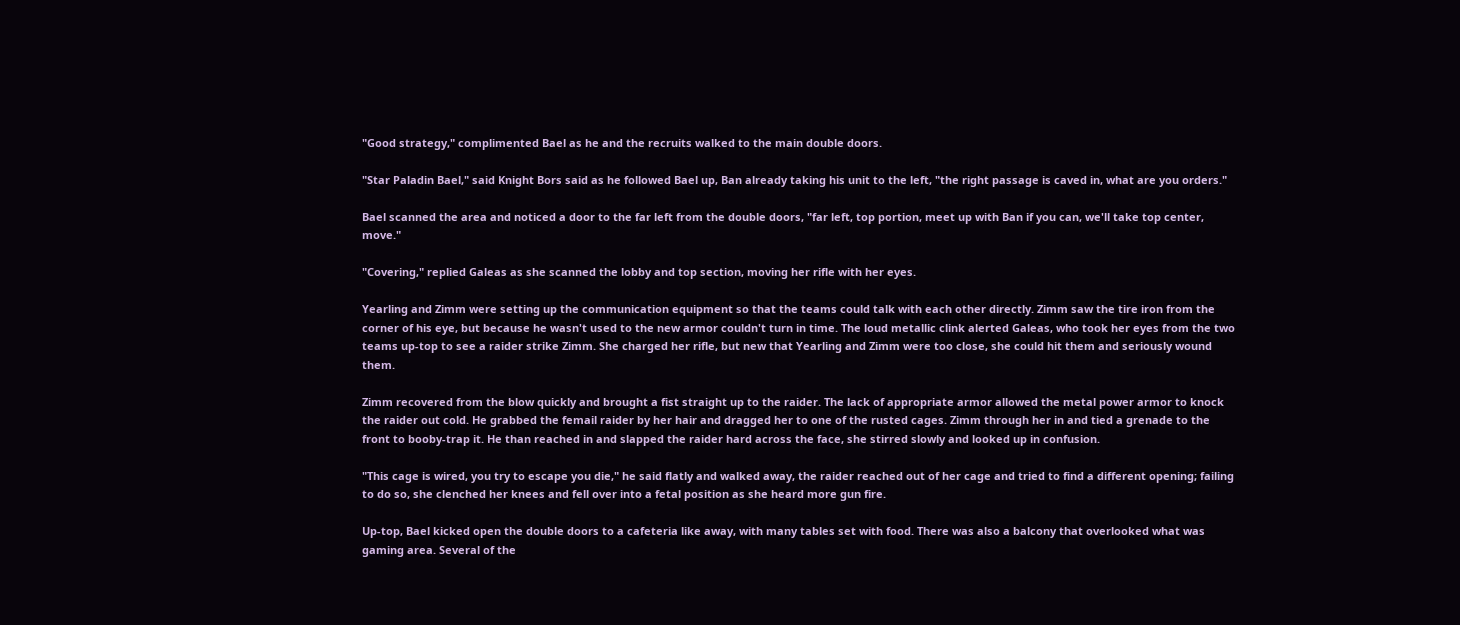"Good strategy," complimented Bael as he and the recruits walked to the main double doors.

"Star Paladin Bael," said Knight Bors said as he followed Bael up, Ban already taking his unit to the left, "the right passage is caved in, what are you orders."

Bael scanned the area and noticed a door to the far left from the double doors, "far left, top portion, meet up with Ban if you can, we'll take top center, move."

"Covering," replied Galeas as she scanned the lobby and top section, moving her rifle with her eyes.

Yearling and Zimm were setting up the communication equipment so that the teams could talk with each other directly. Zimm saw the tire iron from the corner of his eye, but because he wasn't used to the new armor couldn't turn in time. The loud metallic clink alerted Galeas, who took her eyes from the two teams up-top to see a raider strike Zimm. She charged her rifle, but new that Yearling and Zimm were too close, she could hit them and seriously wound them.

Zimm recovered from the blow quickly and brought a fist straight up to the raider. The lack of appropriate armor allowed the metal power armor to knock the raider out cold. He grabbed the femail raider by her hair and dragged her to one of the rusted cages. Zimm through her in and tied a grenade to the front to booby-trap it. He than reached in and slapped the raider hard across the face, she stirred slowly and looked up in confusion.

"This cage is wired, you try to escape you die," he said flatly and walked away, the raider reached out of her cage and tried to find a different opening; failing to do so, she clenched her knees and fell over into a fetal position as she heard more gun fire.

Up-top, Bael kicked open the double doors to a cafeteria like away, with many tables set with food. There was also a balcony that overlooked what was gaming area. Several of the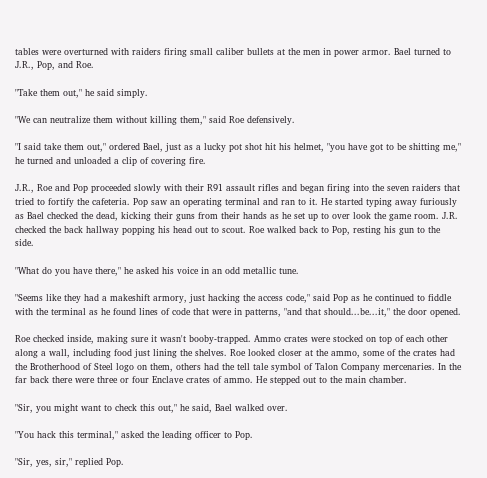tables were overturned with raiders firing small caliber bullets at the men in power armor. Bael turned to J.R., Pop, and Roe.

"Take them out," he said simply.

"We can neutralize them without killing them," said Roe defensively.

"I said take them out," ordered Bael, just as a lucky pot shot hit his helmet, "you have got to be shitting me," he turned and unloaded a clip of covering fire.

J.R., Roe and Pop proceeded slowly with their R91 assault rifles and began firing into the seven raiders that tried to fortify the cafeteria. Pop saw an operating terminal and ran to it. He started typing away furiously as Bael checked the dead, kicking their guns from their hands as he set up to over look the game room. J.R. checked the back hallway popping his head out to scout. Roe walked back to Pop, resting his gun to the side.

"What do you have there," he asked his voice in an odd metallic tune.

"Seems like they had a makeshift armory, just hacking the access code," said Pop as he continued to fiddle with the terminal as he found lines of code that were in patterns, "and that should...be...it," the door opened.

Roe checked inside, making sure it wasn't booby-trapped. Ammo crates were stocked on top of each other along a wall, including food just lining the shelves. Roe looked closer at the ammo, some of the crates had the Brotherhood of Steel logo on them, others had the tell tale symbol of Talon Company mercenaries. In the far back there were three or four Enclave crates of ammo. He stepped out to the main chamber.

"Sir, you might want to check this out," he said, Bael walked over.

"You hack this terminal," asked the leading officer to Pop.

"Sir, yes, sir," replied Pop.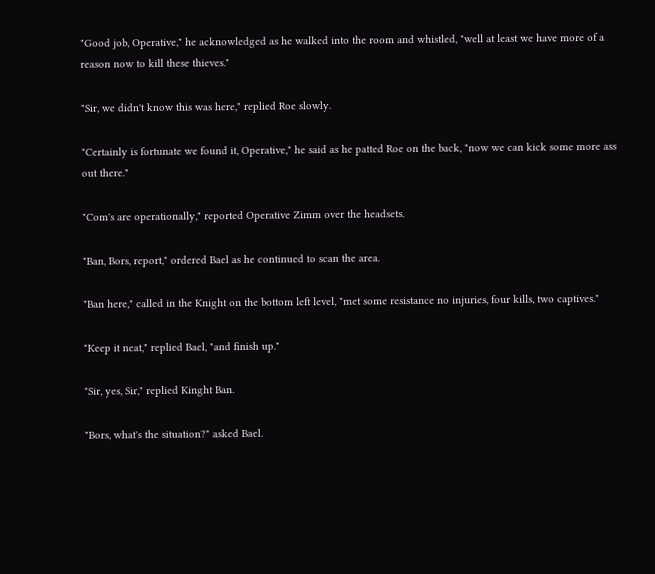"Good job, Operative," he acknowledged as he walked into the room and whistled, "well at least we have more of a reason now to kill these thieves."

"Sir, we didn't know this was here," replied Roe slowly.

"Certainly is fortunate we found it, Operative," he said as he patted Roe on the back, "now we can kick some more ass out there."

"Com's are operationally," reported Operative Zimm over the headsets.

"Ban, Bors, report," ordered Bael as he continued to scan the area.

"Ban here," called in the Knight on the bottom left level, "met some resistance no injuries, four kills, two captives."

"Keep it neat," replied Bael, "and finish up."

"Sir, yes, Sir," replied Kinght Ban.

"Bors, what's the situation?" asked Bael.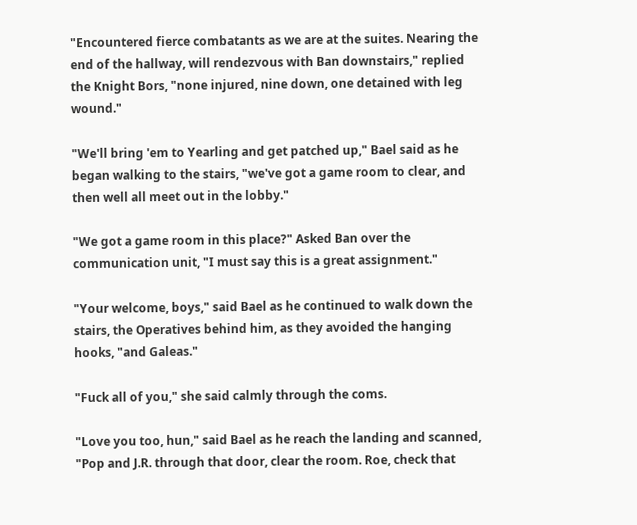"Encountered fierce combatants as we are at the suites. Nearing the end of the hallway, will rendezvous with Ban downstairs," replied the Knight Bors, "none injured, nine down, one detained with leg wound."

"We'll bring 'em to Yearling and get patched up," Bael said as he began walking to the stairs, "we've got a game room to clear, and then well all meet out in the lobby."

"We got a game room in this place?" Asked Ban over the communication unit, "I must say this is a great assignment."

"Your welcome, boys," said Bael as he continued to walk down the stairs, the Operatives behind him, as they avoided the hanging hooks, "and Galeas."

"Fuck all of you," she said calmly through the coms.

"Love you too, hun," said Bael as he reach the landing and scanned, "Pop and J.R. through that door, clear the room. Roe, check that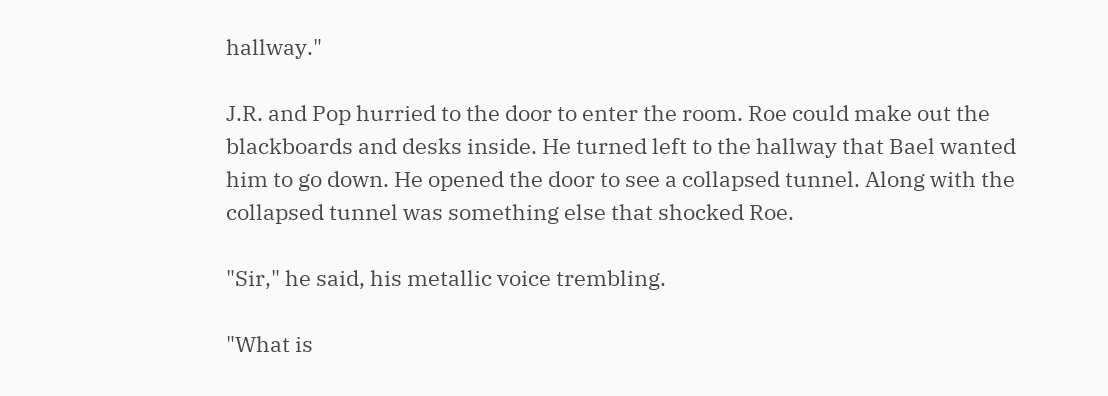hallway."

J.R. and Pop hurried to the door to enter the room. Roe could make out the blackboards and desks inside. He turned left to the hallway that Bael wanted him to go down. He opened the door to see a collapsed tunnel. Along with the collapsed tunnel was something else that shocked Roe.

"Sir," he said, his metallic voice trembling.

"What is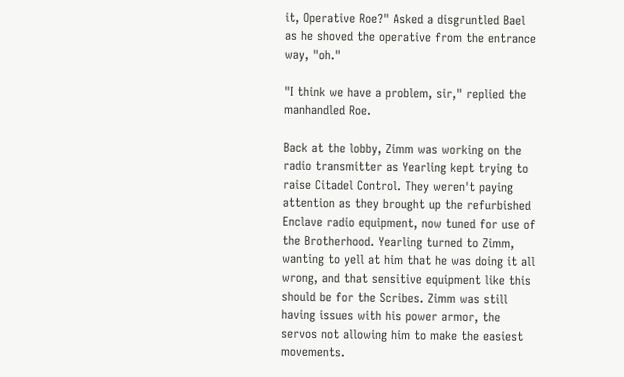it, Operative Roe?" Asked a disgruntled Bael as he shoved the operative from the entrance way, "oh."

"I think we have a problem, sir," replied the manhandled Roe.

Back at the lobby, Zimm was working on the radio transmitter as Yearling kept trying to raise Citadel Control. They weren't paying attention as they brought up the refurbished Enclave radio equipment, now tuned for use of the Brotherhood. Yearling turned to Zimm, wanting to yell at him that he was doing it all wrong, and that sensitive equipment like this should be for the Scribes. Zimm was still having issues with his power armor, the servos not allowing him to make the easiest movements.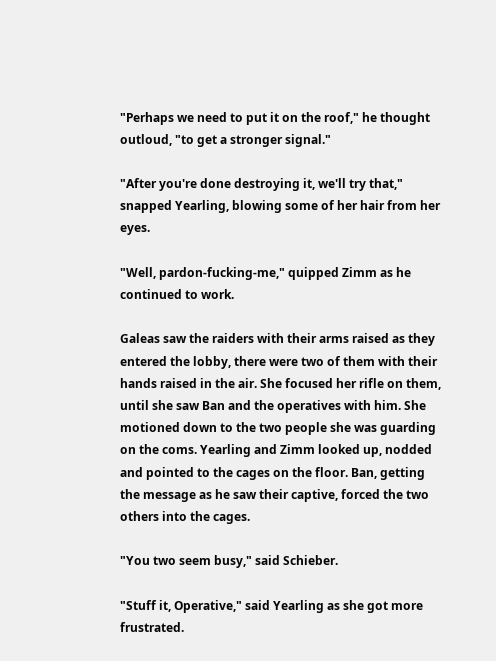"Perhaps we need to put it on the roof," he thought outloud, "to get a stronger signal."

"After you're done destroying it, we'll try that," snapped Yearling, blowing some of her hair from her eyes.

"Well, pardon-fucking-me," quipped Zimm as he continued to work.

Galeas saw the raiders with their arms raised as they entered the lobby, there were two of them with their hands raised in the air. She focused her rifle on them, until she saw Ban and the operatives with him. She motioned down to the two people she was guarding on the coms. Yearling and Zimm looked up, nodded and pointed to the cages on the floor. Ban, getting the message as he saw their captive, forced the two others into the cages.

"You two seem busy," said Schieber.

"Stuff it, Operative," said Yearling as she got more frustrated.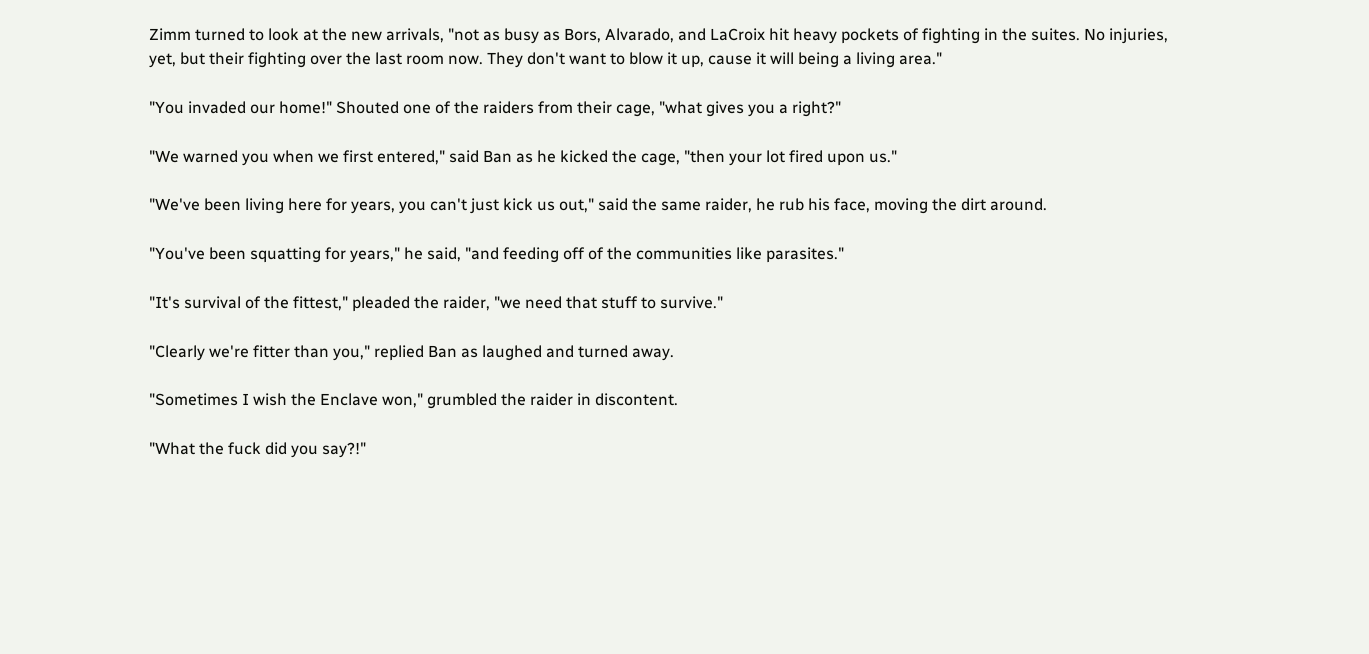Zimm turned to look at the new arrivals, "not as busy as Bors, Alvarado, and LaCroix hit heavy pockets of fighting in the suites. No injuries, yet, but their fighting over the last room now. They don't want to blow it up, cause it will being a living area."

"You invaded our home!" Shouted one of the raiders from their cage, "what gives you a right?"

"We warned you when we first entered," said Ban as he kicked the cage, "then your lot fired upon us."

"We've been living here for years, you can't just kick us out," said the same raider, he rub his face, moving the dirt around.

"You've been squatting for years," he said, "and feeding off of the communities like parasites."

"It's survival of the fittest," pleaded the raider, "we need that stuff to survive."

"Clearly we're fitter than you," replied Ban as laughed and turned away.

"Sometimes I wish the Enclave won," grumbled the raider in discontent.

"What the fuck did you say?!"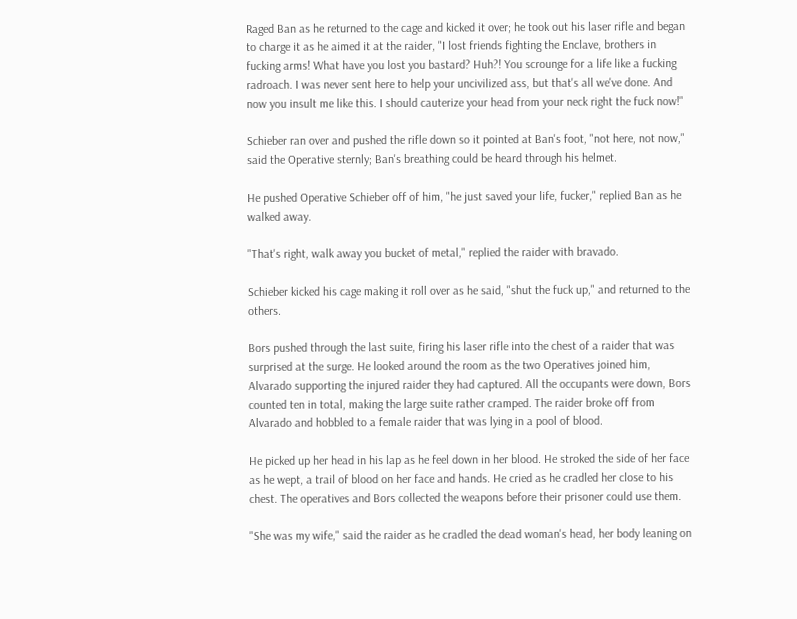Raged Ban as he returned to the cage and kicked it over; he took out his laser rifle and began to charge it as he aimed it at the raider, "I lost friends fighting the Enclave, brothers in fucking arms! What have you lost you bastard? Huh?! You scrounge for a life like a fucking radroach. I was never sent here to help your uncivilized ass, but that's all we've done. And now you insult me like this. I should cauterize your head from your neck right the fuck now!"

Schieber ran over and pushed the rifle down so it pointed at Ban's foot, "not here, not now," said the Operative sternly; Ban's breathing could be heard through his helmet.

He pushed Operative Schieber off of him, "he just saved your life, fucker," replied Ban as he walked away.

"That's right, walk away you bucket of metal," replied the raider with bravado.

Schieber kicked his cage making it roll over as he said, "shut the fuck up," and returned to the others.

Bors pushed through the last suite, firing his laser rifle into the chest of a raider that was surprised at the surge. He looked around the room as the two Operatives joined him, Alvarado supporting the injured raider they had captured. All the occupants were down, Bors counted ten in total, making the large suite rather cramped. The raider broke off from Alvarado and hobbled to a female raider that was lying in a pool of blood.

He picked up her head in his lap as he feel down in her blood. He stroked the side of her face as he wept, a trail of blood on her face and hands. He cried as he cradled her close to his chest. The operatives and Bors collected the weapons before their prisoner could use them.

"She was my wife," said the raider as he cradled the dead woman's head, her body leaning on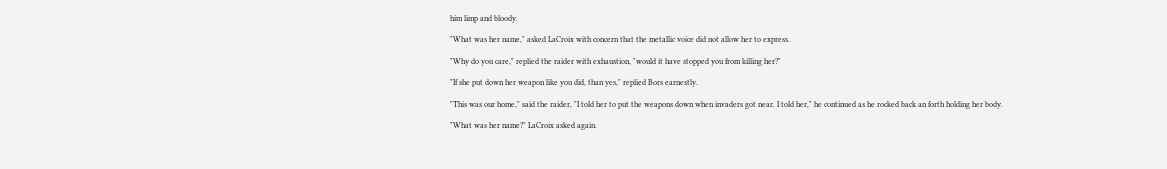him limp and bloody.

"What was her name," asked LaCroix with concern that the metallic voice did not allow her to express.

"Why do you care," replied the raider with exhaustion, "would it have stopped you from killing her?"

"If she put down her weapon like you did, than yes," replied Bors earnestly.

"This was our home," said the raider, "I told her to put the weapons down when invaders got near. I told her," he continued as he rocked back an forth holding her body.

"What was her name?" LaCroix asked again.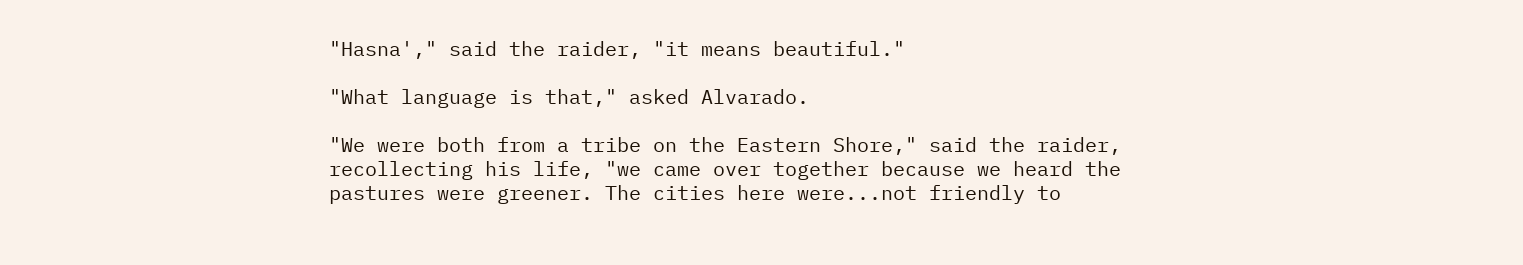"Hasna'," said the raider, "it means beautiful."

"What language is that," asked Alvarado.

"We were both from a tribe on the Eastern Shore," said the raider, recollecting his life, "we came over together because we heard the pastures were greener. The cities here were...not friendly to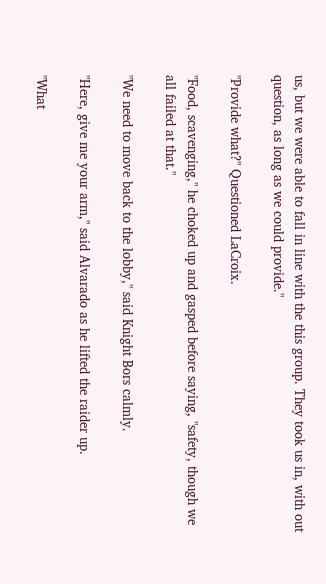us, but we were able to fall in line with the this group. They took us in, with out question, as long as we could provide."

"Provide what?" Questioned LaCroix.

"Food, scavenging," he choked up and gasped before saying, "safety, though we all failed at that."

"We need to move back to the lobby," said Knight Bors calmly.

"Here, give me your arm," said Alvarado as he lifted the raider up.

"What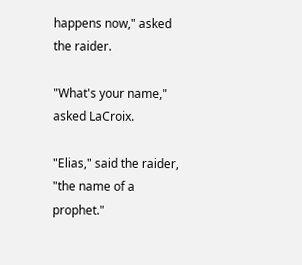happens now," asked the raider.

"What's your name," asked LaCroix.

"Elias," said the raider, "the name of a prophet."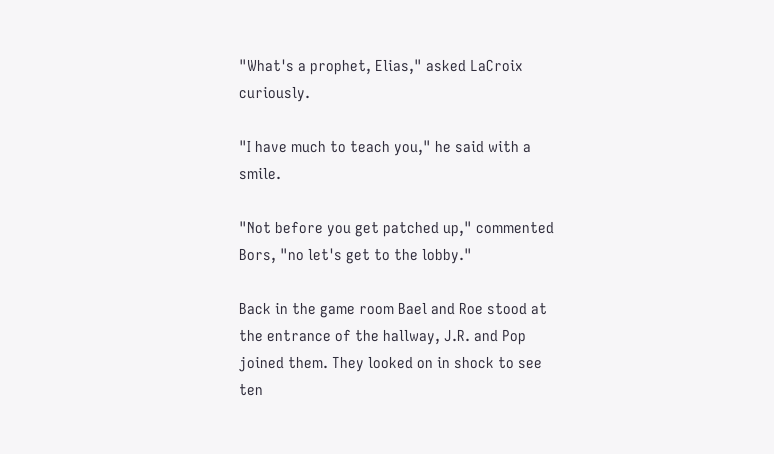"What's a prophet, Elias," asked LaCroix curiously.

"I have much to teach you," he said with a smile.

"Not before you get patched up," commented Bors, "no let's get to the lobby."

Back in the game room Bael and Roe stood at the entrance of the hallway, J.R. and Pop joined them. They looked on in shock to see ten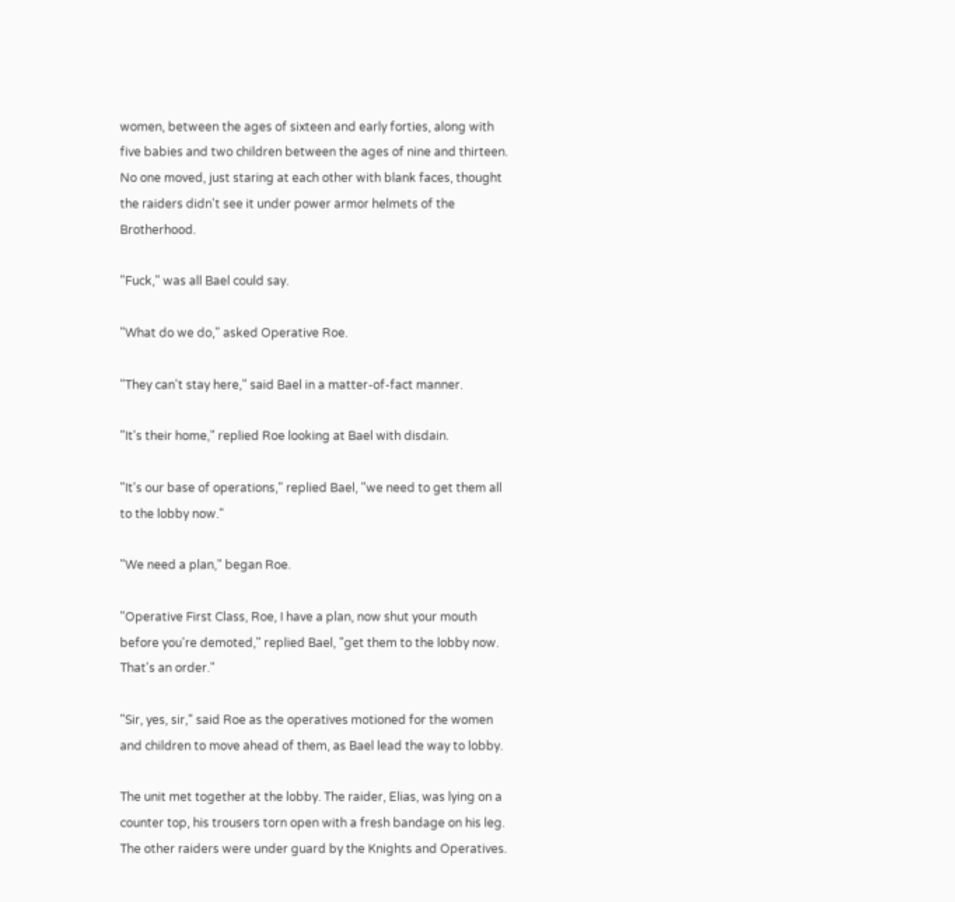women, between the ages of sixteen and early forties, along with five babies and two children between the ages of nine and thirteen. No one moved, just staring at each other with blank faces, thought the raiders didn't see it under power armor helmets of the Brotherhood.

"Fuck," was all Bael could say.

"What do we do," asked Operative Roe.

"They can't stay here," said Bael in a matter-of-fact manner.

"It's their home," replied Roe looking at Bael with disdain.

"It's our base of operations," replied Bael, "we need to get them all to the lobby now."

"We need a plan," began Roe.

"Operative First Class, Roe, I have a plan, now shut your mouth before you're demoted," replied Bael, "get them to the lobby now. That's an order."

"Sir, yes, sir," said Roe as the operatives motioned for the women and children to move ahead of them, as Bael lead the way to lobby.

The unit met together at the lobby. The raider, Elias, was lying on a counter top, his trousers torn open with a fresh bandage on his leg. The other raiders were under guard by the Knights and Operatives.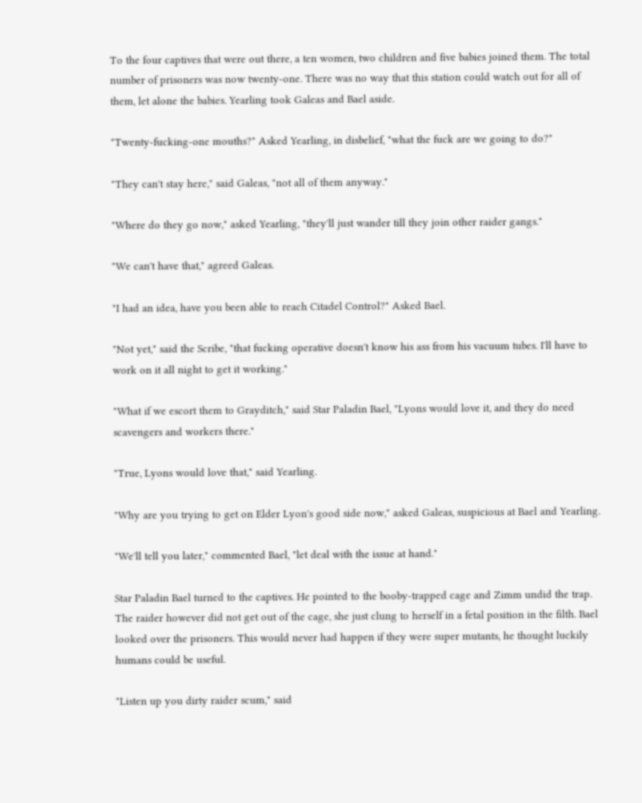To the four captives that were out there, a ten women, two children and five babies joined them. The total number of prisoners was now twenty-one. There was no way that this station could watch out for all of them, let alone the babies. Yearling took Galeas and Bael aside.

"Twenty-fucking-one mouths?" Asked Yearling, in disbelief, "what the fuck are we going to do?"

"They can't stay here," said Galeas, "not all of them anyway."

"Where do they go now," asked Yearling, "they'll just wander till they join other raider gangs."

"We can't have that," agreed Galeas.

"I had an idea, have you been able to reach Citadel Control?" Asked Bael.

"Not yet," said the Scribe, "that fucking operative doesn't know his ass from his vacuum tubes. I'll have to work on it all night to get it working."

"What if we escort them to Grayditch," said Star Paladin Bael, "Lyons would love it, and they do need scavengers and workers there."

"True, Lyons would love that," said Yearling.

"Why are you trying to get on Elder Lyon's good side now," asked Galeas, suspicious at Bael and Yearling.

"We'll tell you later," commented Bael, "let deal with the issue at hand."

Star Paladin Bael turned to the captives. He pointed to the booby-trapped cage and Zimm undid the trap. The raider however did not get out of the cage, she just clung to herself in a fetal position in the filth. Bael looked over the prisoners. This would never had happen if they were super mutants, he thought luckily humans could be useful.

"Listen up you dirty raider scum," said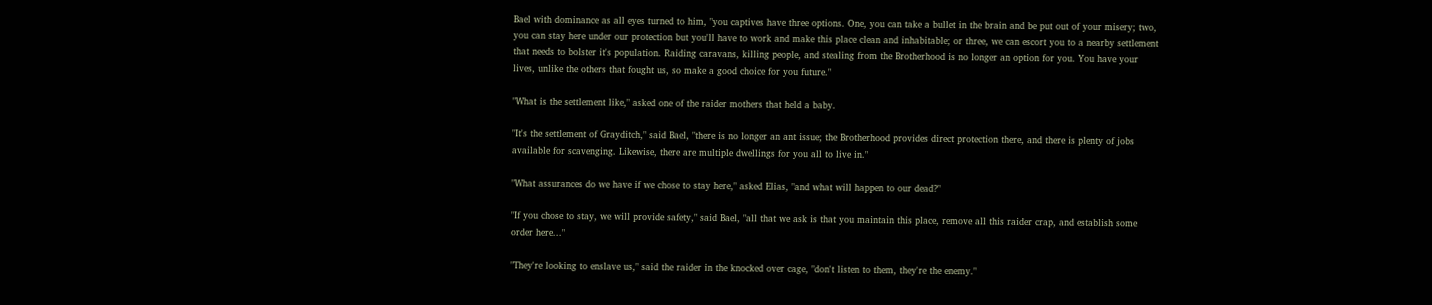Bael with dominance as all eyes turned to him, "you captives have three options. One, you can take a bullet in the brain and be put out of your misery; two, you can stay here under our protection but you'll have to work and make this place clean and inhabitable; or three, we can escort you to a nearby settlement that needs to bolster it's population. Raiding caravans, killing people, and stealing from the Brotherhood is no longer an option for you. You have your lives, unlike the others that fought us, so make a good choice for you future."

"What is the settlement like," asked one of the raider mothers that held a baby.

"It's the settlement of Grayditch," said Bael, "there is no longer an ant issue; the Brotherhood provides direct protection there, and there is plenty of jobs available for scavenging. Likewise, there are multiple dwellings for you all to live in."

"What assurances do we have if we chose to stay here," asked Elias, "and what will happen to our dead?"

"If you chose to stay, we will provide safety," said Bael, "all that we ask is that you maintain this place, remove all this raider crap, and establish some order here..."

"They're looking to enslave us," said the raider in the knocked over cage, "don't listen to them, they're the enemy."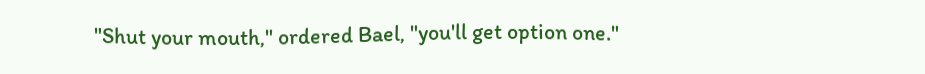"Shut your mouth," ordered Bael, "you'll get option one."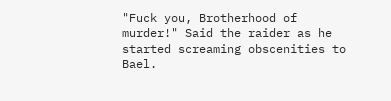"Fuck you, Brotherhood of murder!" Said the raider as he started screaming obscenities to Bael.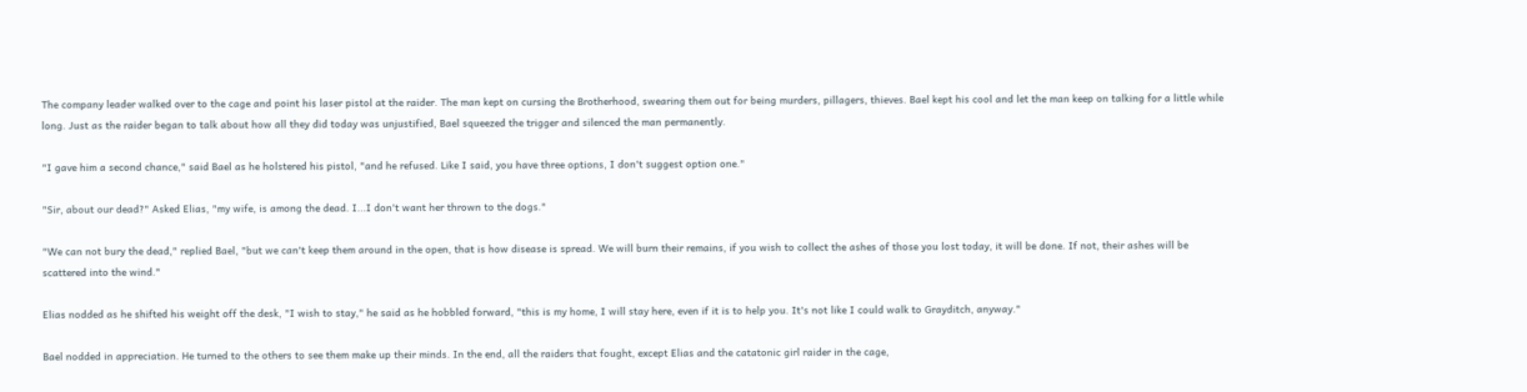The company leader walked over to the cage and point his laser pistol at the raider. The man kept on cursing the Brotherhood, swearing them out for being murders, pillagers, thieves. Bael kept his cool and let the man keep on talking for a little while long. Just as the raider began to talk about how all they did today was unjustified, Bael squeezed the trigger and silenced the man permanently.

"I gave him a second chance," said Bael as he holstered his pistol, "and he refused. Like I said, you have three options, I don't suggest option one."

"Sir, about our dead?" Asked Elias, "my wife, is among the dead. I...I don't want her thrown to the dogs."

"We can not bury the dead," replied Bael, "but we can't keep them around in the open, that is how disease is spread. We will burn their remains, if you wish to collect the ashes of those you lost today, it will be done. If not, their ashes will be scattered into the wind."

Elias nodded as he shifted his weight off the desk, "I wish to stay," he said as he hobbled forward, "this is my home, I will stay here, even if it is to help you. It's not like I could walk to Grayditch, anyway."

Bael nodded in appreciation. He turned to the others to see them make up their minds. In the end, all the raiders that fought, except Elias and the catatonic girl raider in the cage,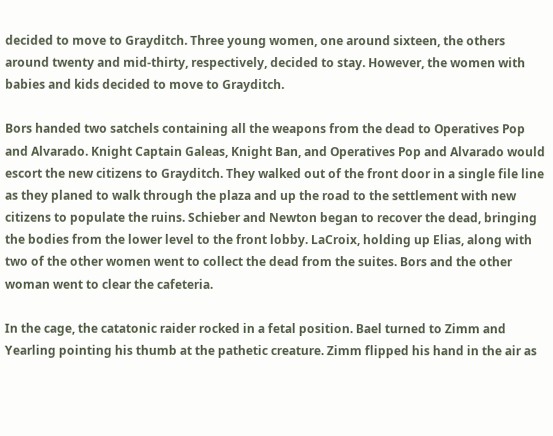decided to move to Grayditch. Three young women, one around sixteen, the others around twenty and mid-thirty, respectively, decided to stay. However, the women with babies and kids decided to move to Grayditch.

Bors handed two satchels containing all the weapons from the dead to Operatives Pop and Alvarado. Knight Captain Galeas, Knight Ban, and Operatives Pop and Alvarado would escort the new citizens to Grayditch. They walked out of the front door in a single file line as they planed to walk through the plaza and up the road to the settlement with new citizens to populate the ruins. Schieber and Newton began to recover the dead, bringing the bodies from the lower level to the front lobby. LaCroix, holding up Elias, along with two of the other women went to collect the dead from the suites. Bors and the other woman went to clear the cafeteria.

In the cage, the catatonic raider rocked in a fetal position. Bael turned to Zimm and Yearling pointing his thumb at the pathetic creature. Zimm flipped his hand in the air as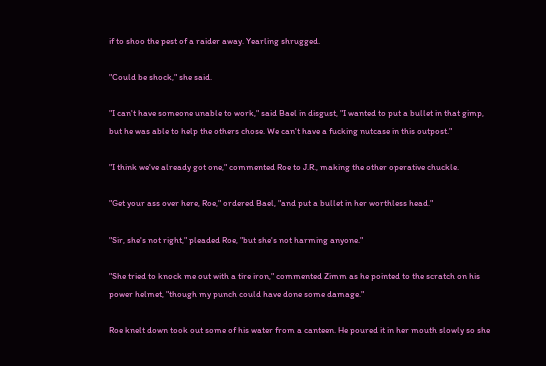if to shoo the pest of a raider away. Yearling shrugged.

"Could be shock," she said.

"I can't have someone unable to work," said Bael in disgust, "I wanted to put a bullet in that gimp, but he was able to help the others chose. We can't have a fucking nutcase in this outpost."

"I think we've already got one," commented Roe to J.R., making the other operative chuckle.

"Get your ass over here, Roe," ordered Bael, "and put a bullet in her worthless head."

"Sir, she's not right," pleaded Roe, "but she's not harming anyone."

"She tried to knock me out with a tire iron," commented Zimm as he pointed to the scratch on his power helmet, "though my punch could have done some damage."

Roe knelt down took out some of his water from a canteen. He poured it in her mouth slowly so she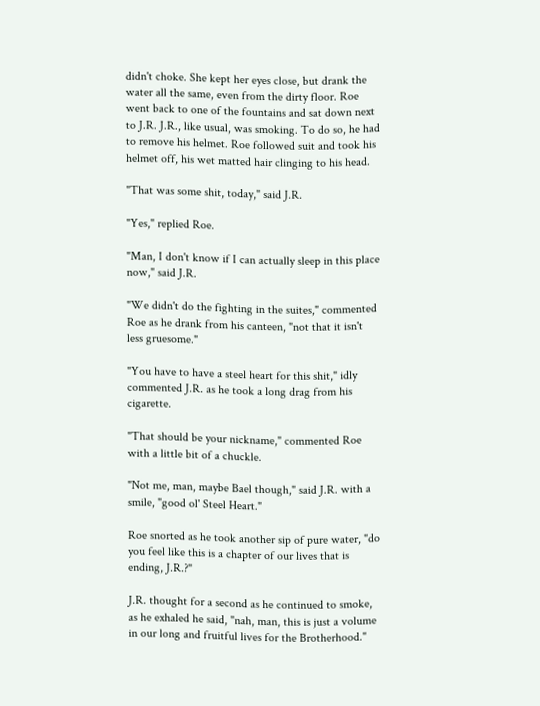didn't choke. She kept her eyes close, but drank the water all the same, even from the dirty floor. Roe went back to one of the fountains and sat down next to J.R. J.R., like usual, was smoking. To do so, he had to remove his helmet. Roe followed suit and took his helmet off, his wet matted hair clinging to his head.

"That was some shit, today," said J.R.

"Yes," replied Roe.

"Man, I don't know if I can actually sleep in this place now," said J.R.

"We didn't do the fighting in the suites," commented Roe as he drank from his canteen, "not that it isn't less gruesome."

"You have to have a steel heart for this shit," idly commented J.R. as he took a long drag from his cigarette.

"That should be your nickname," commented Roe with a little bit of a chuckle.

"Not me, man, maybe Bael though," said J.R. with a smile, "good ol' Steel Heart."

Roe snorted as he took another sip of pure water, "do you feel like this is a chapter of our lives that is ending, J.R.?"

J.R. thought for a second as he continued to smoke, as he exhaled he said, "nah, man, this is just a volume in our long and fruitful lives for the Brotherhood."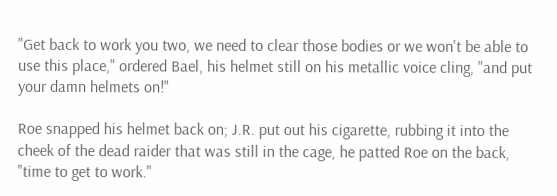"Get back to work you two, we need to clear those bodies or we won't be able to use this place," ordered Bael, his helmet still on his metallic voice cling, "and put your damn helmets on!"

Roe snapped his helmet back on; J.R. put out his cigarette, rubbing it into the cheek of the dead raider that was still in the cage, he patted Roe on the back, "time to get to work."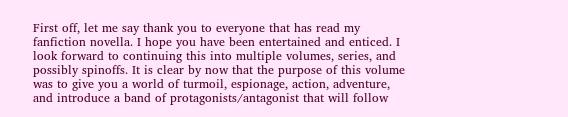First off, let me say thank you to everyone that has read my fanfiction novella. I hope you have been entertained and enticed. I look forward to continuing this into multiple volumes, series, and possibly spinoffs. It is clear by now that the purpose of this volume was to give you a world of turmoil, espionage, action, adventure, and introduce a band of protagonists/antagonist that will follow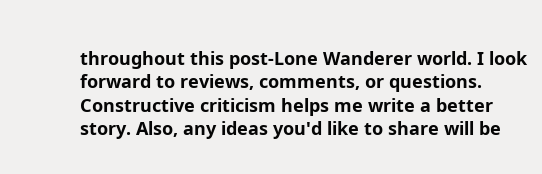throughout this post-Lone Wanderer world. I look forward to reviews, comments, or questions. Constructive criticism helps me write a better story. Also, any ideas you'd like to share will be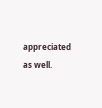appreciated as well.